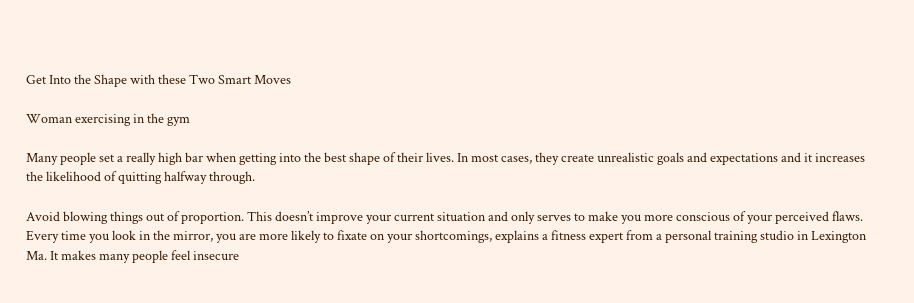Get Into the Shape with these Two Smart Moves

Woman exercising in the gym

Many people set a really high bar when getting into the best shape of their lives. In most cases, they create unrealistic goals and expectations and it increases the likelihood of quitting halfway through.

Avoid blowing things out of proportion. This doesn’t improve your current situation and only serves to make you more conscious of your perceived flaws. Every time you look in the mirror, you are more likely to fixate on your shortcomings, explains a fitness expert from a personal training studio in Lexington Ma. It makes many people feel insecure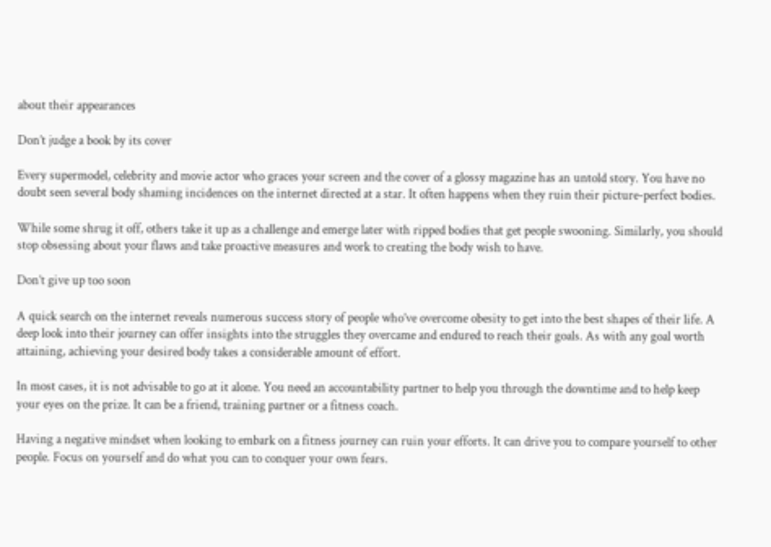about their appearances

Don’t judge a book by its cover

Every supermodel, celebrity and movie actor who graces your screen and the cover of a glossy magazine has an untold story. You have no doubt seen several body shaming incidences on the internet directed at a star. It often happens when they ruin their picture-perfect bodies.

While some shrug it off, others take it up as a challenge and emerge later with ripped bodies that get people swooning. Similarly, you should stop obsessing about your flaws and take proactive measures and work to creating the body wish to have.

Don’t give up too soon

A quick search on the internet reveals numerous success story of people who’ve overcome obesity to get into the best shapes of their life. A deep look into their journey can offer insights into the struggles they overcame and endured to reach their goals. As with any goal worth attaining, achieving your desired body takes a considerable amount of effort.

In most cases, it is not advisable to go at it alone. You need an accountability partner to help you through the downtime and to help keep your eyes on the prize. It can be a friend, training partner or a fitness coach.

Having a negative mindset when looking to embark on a fitness journey can ruin your efforts. It can drive you to compare yourself to other people. Focus on yourself and do what you can to conquer your own fears.